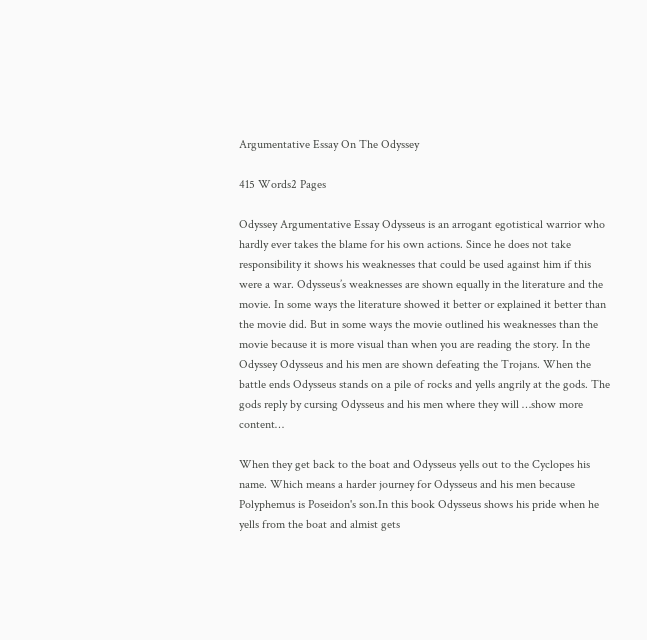Argumentative Essay On The Odyssey

415 Words2 Pages

Odyssey Argumentative Essay Odysseus is an arrogant egotistical warrior who hardly ever takes the blame for his own actions. Since he does not take responsibility it shows his weaknesses that could be used against him if this were a war. Odysseus’s weaknesses are shown equally in the literature and the movie. In some ways the literature showed it better or explained it better than the movie did. But in some ways the movie outlined his weaknesses than the movie because it is more visual than when you are reading the story. In the Odyssey Odysseus and his men are shown defeating the Trojans. When the battle ends Odysseus stands on a pile of rocks and yells angrily at the gods. The gods reply by cursing Odysseus and his men where they will …show more content…

When they get back to the boat and Odysseus yells out to the Cyclopes his name. Which means a harder journey for Odysseus and his men because Polyphemus is Poseidon's son.In this book Odysseus shows his pride when he yells from the boat and almist gets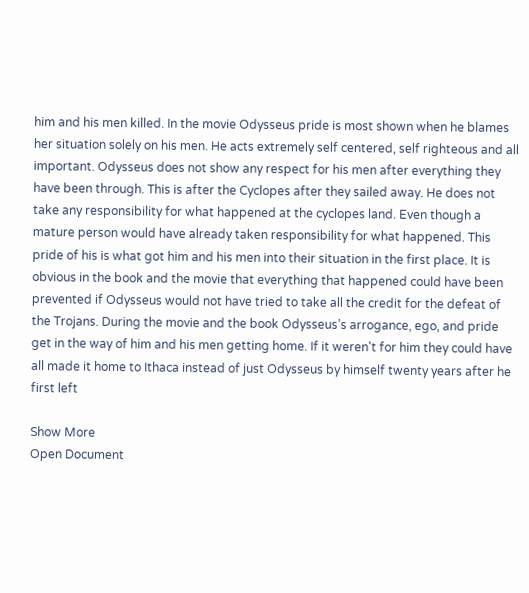him and his men killed. In the movie Odysseus pride is most shown when he blames her situation solely on his men. He acts extremely self centered, self righteous and all important. Odysseus does not show any respect for his men after everything they have been through. This is after the Cyclopes after they sailed away. He does not take any responsibility for what happened at the cyclopes land. Even though a mature person would have already taken responsibility for what happened. This pride of his is what got him and his men into their situation in the first place. It is obvious in the book and the movie that everything that happened could have been prevented if Odysseus would not have tried to take all the credit for the defeat of the Trojans. During the movie and the book Odysseus’s arrogance, ego, and pride get in the way of him and his men getting home. If it weren't for him they could have all made it home to Ithaca instead of just Odysseus by himself twenty years after he first left

Show More
Open Document